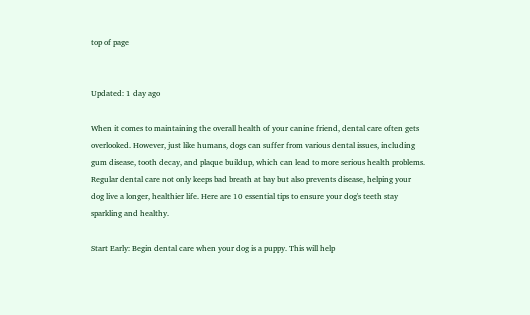top of page


Updated: 1 day ago

When it comes to maintaining the overall health of your canine friend, dental care often gets overlooked. However, just like humans, dogs can suffer from various dental issues, including gum disease, tooth decay, and plaque buildup, which can lead to more serious health problems. Regular dental care not only keeps bad breath at bay but also prevents disease, helping your dog live a longer, healthier life. Here are 10 essential tips to ensure your dog's teeth stay sparkling and healthy.

Start Early: Begin dental care when your dog is a puppy. This will help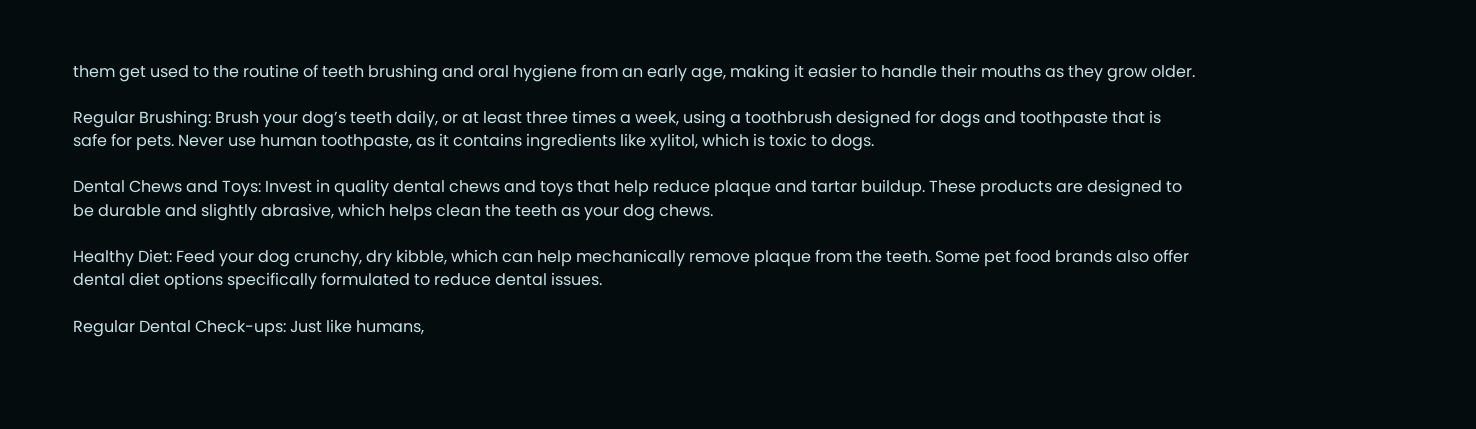them get used to the routine of teeth brushing and oral hygiene from an early age, making it easier to handle their mouths as they grow older.

Regular Brushing: Brush your dog’s teeth daily, or at least three times a week, using a toothbrush designed for dogs and toothpaste that is safe for pets. Never use human toothpaste, as it contains ingredients like xylitol, which is toxic to dogs.

Dental Chews and Toys: Invest in quality dental chews and toys that help reduce plaque and tartar buildup. These products are designed to be durable and slightly abrasive, which helps clean the teeth as your dog chews.

Healthy Diet: Feed your dog crunchy, dry kibble, which can help mechanically remove plaque from the teeth. Some pet food brands also offer dental diet options specifically formulated to reduce dental issues.

Regular Dental Check-ups: Just like humans,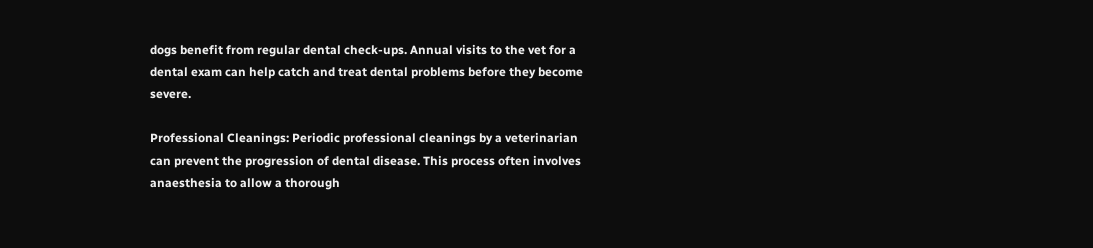dogs benefit from regular dental check-ups. Annual visits to the vet for a dental exam can help catch and treat dental problems before they become severe.

Professional Cleanings: Periodic professional cleanings by a veterinarian can prevent the progression of dental disease. This process often involves anaesthesia to allow a thorough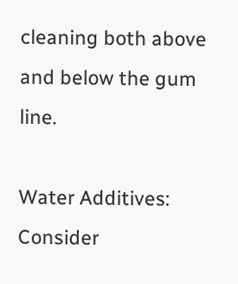cleaning both above and below the gum line.

Water Additives: Consider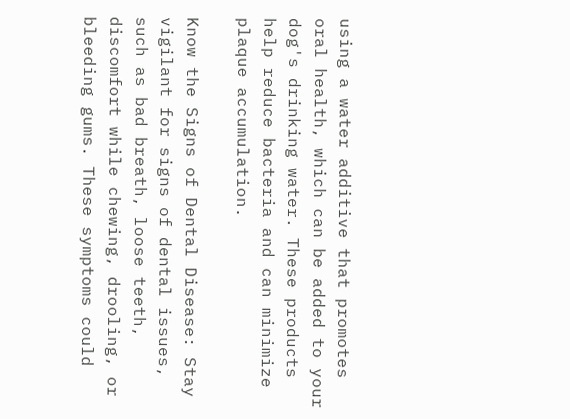using a water additive that promotes oral health, which can be added to your dog's drinking water. These products help reduce bacteria and can minimize plaque accumulation.

Know the Signs of Dental Disease: Stay vigilant for signs of dental issues, such as bad breath, loose teeth, discomfort while chewing, drooling, or bleeding gums. These symptoms could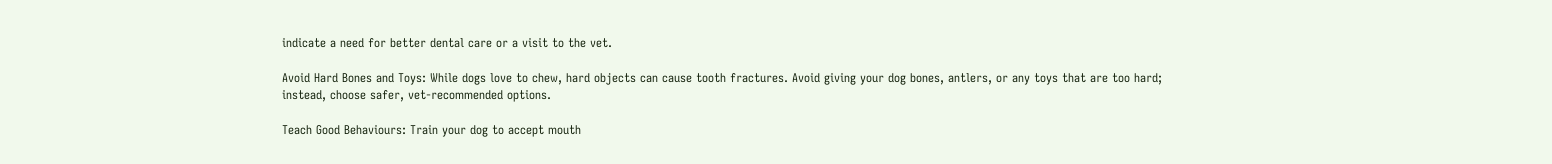indicate a need for better dental care or a visit to the vet.

Avoid Hard Bones and Toys: While dogs love to chew, hard objects can cause tooth fractures. Avoid giving your dog bones, antlers, or any toys that are too hard; instead, choose safer, vet-recommended options.

Teach Good Behaviours: Train your dog to accept mouth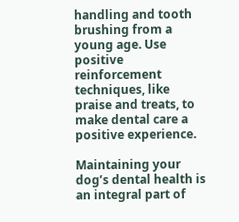handling and tooth brushing from a young age. Use positive reinforcement techniques, like praise and treats, to make dental care a positive experience.

Maintaining your dog’s dental health is an integral part of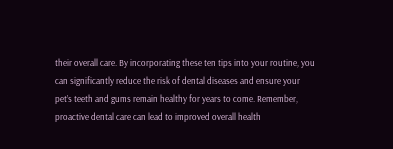their overall care. By incorporating these ten tips into your routine, you can significantly reduce the risk of dental diseases and ensure your pet’s teeth and gums remain healthy for years to come. Remember, proactive dental care can lead to improved overall health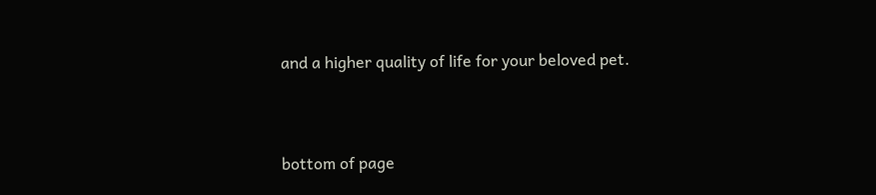and a higher quality of life for your beloved pet.



bottom of page